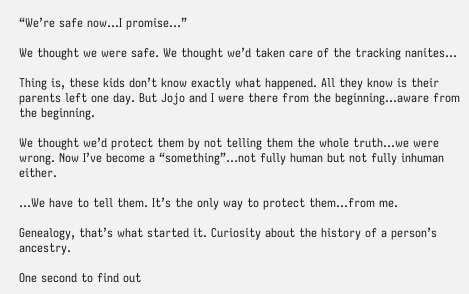“We’re safe now…I promise…”

We thought we were safe. We thought we’d taken care of the tracking nanites…

Thing is, these kids don’t know exactly what happened. All they know is their parents left one day. But Jojo and I were there from the beginning…aware from the beginning.

We thought we’d protect them by not telling them the whole truth…we were wrong. Now I’ve become a “something”…not fully human but not fully inhuman either.

…We have to tell them. It’s the only way to protect them…from me.

Genealogy, that’s what started it. Curiosity about the history of a person’s ancestry.

One second to find out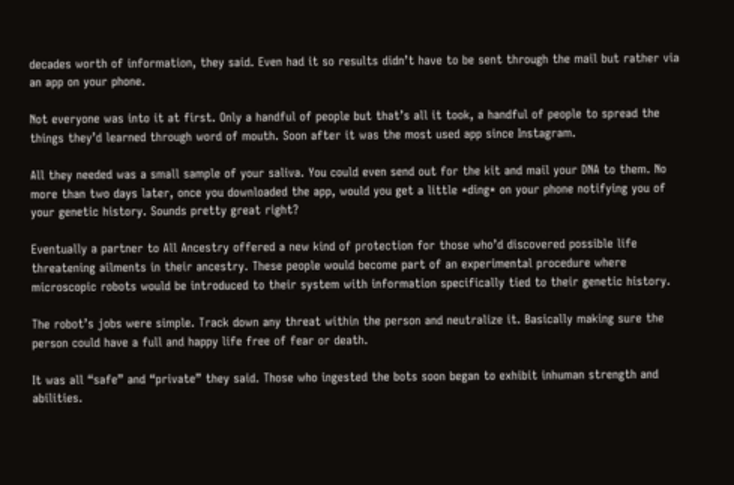decades worth of information, they said. Even had it so results didn’t have to be sent through the mail but rather via an app on your phone.

Not everyone was into it at first. Only a handful of people but that’s all it took, a handful of people to spread the things they’d learned through word of mouth. Soon after it was the most used app since Instagram.

All they needed was a small sample of your saliva. You could even send out for the kit and mail your DNA to them. No more than two days later, once you downloaded the app, would you get a little *ding* on your phone notifying you of your genetic history. Sounds pretty great right?

Eventually a partner to All Ancestry offered a new kind of protection for those who’d discovered possible life threatening ailments in their ancestry. These people would become part of an experimental procedure where microscopic robots would be introduced to their system with information specifically tied to their genetic history.

The robot’s jobs were simple. Track down any threat within the person and neutralize it. Basically making sure the person could have a full and happy life free of fear or death.

It was all “safe” and “private” they said. Those who ingested the bots soon began to exhibit inhuman strength and abilities.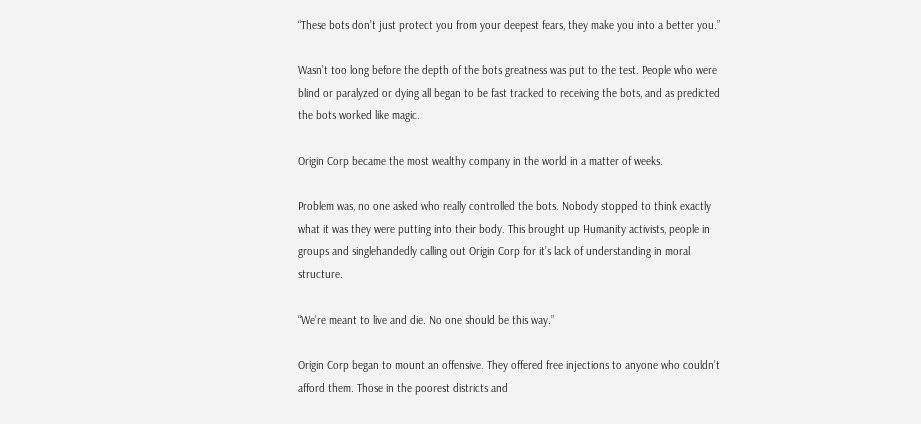“These bots don’t just protect you from your deepest fears, they make you into a better you.”

Wasn’t too long before the depth of the bots greatness was put to the test. People who were blind or paralyzed or dying all began to be fast tracked to receiving the bots, and as predicted the bots worked like magic.

Origin Corp became the most wealthy company in the world in a matter of weeks.

Problem was, no one asked who really controlled the bots. Nobody stopped to think exactly what it was they were putting into their body. This brought up Humanity activists, people in groups and singlehandedly calling out Origin Corp for it’s lack of understanding in moral structure.

“We’re meant to live and die. No one should be this way.”

Origin Corp began to mount an offensive. They offered free injections to anyone who couldn’t afford them. Those in the poorest districts and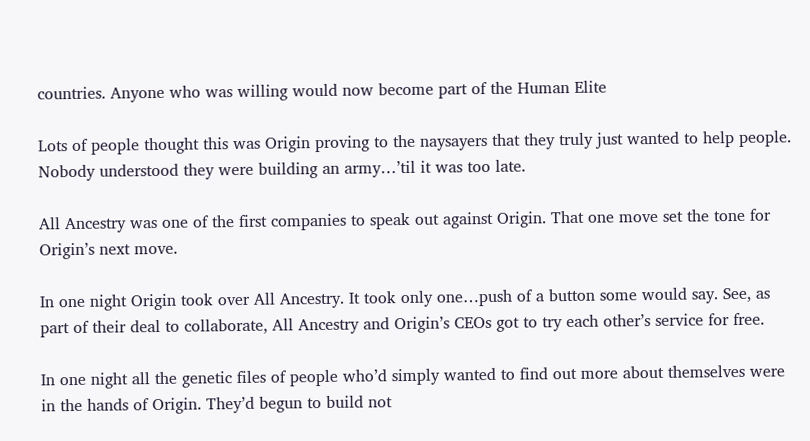countries. Anyone who was willing would now become part of the Human Elite

Lots of people thought this was Origin proving to the naysayers that they truly just wanted to help people. Nobody understood they were building an army…’til it was too late.

All Ancestry was one of the first companies to speak out against Origin. That one move set the tone for Origin’s next move.

In one night Origin took over All Ancestry. It took only one…push of a button some would say. See, as part of their deal to collaborate, All Ancestry and Origin’s CEOs got to try each other’s service for free.

In one night all the genetic files of people who’d simply wanted to find out more about themselves were in the hands of Origin. They’d begun to build not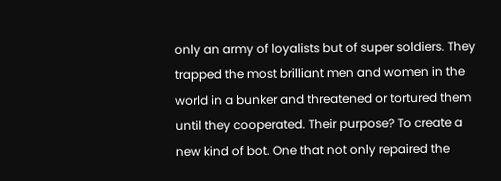only an army of loyalists but of super soldiers. They trapped the most brilliant men and women in the world in a bunker and threatened or tortured them until they cooperated. Their purpose? To create a new kind of bot. One that not only repaired the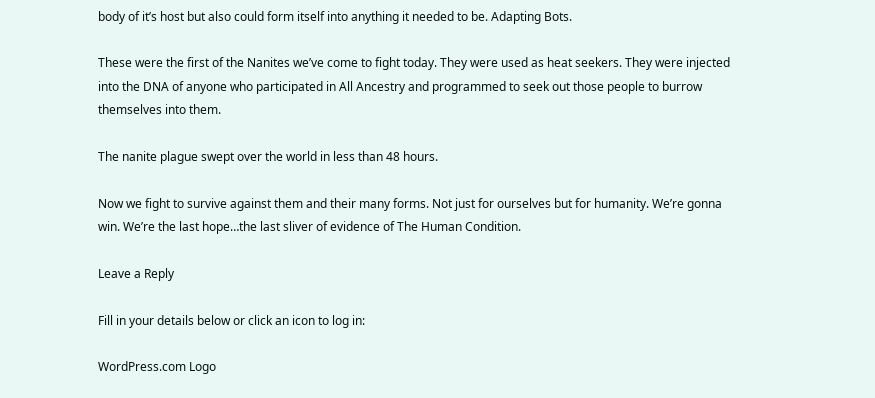body of it’s host but also could form itself into anything it needed to be. Adapting Bots.

These were the first of the Nanites we’ve come to fight today. They were used as heat seekers. They were injected into the DNA of anyone who participated in All Ancestry and programmed to seek out those people to burrow themselves into them.

The nanite plague swept over the world in less than 48 hours.

Now we fight to survive against them and their many forms. Not just for ourselves but for humanity. We’re gonna win. We’re the last hope…the last sliver of evidence of The Human Condition.

Leave a Reply

Fill in your details below or click an icon to log in:

WordPress.com Logo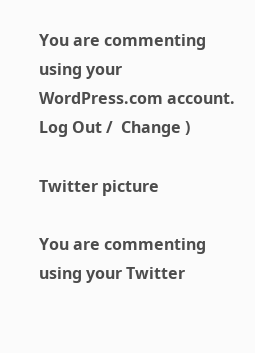You are commenting using your WordPress.com account. Log Out /  Change )

Twitter picture

You are commenting using your Twitter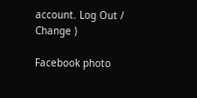account. Log Out /  Change )

Facebook photo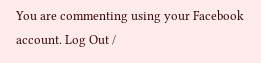You are commenting using your Facebook account. Log Out /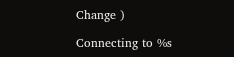Change )

Connecting to %s